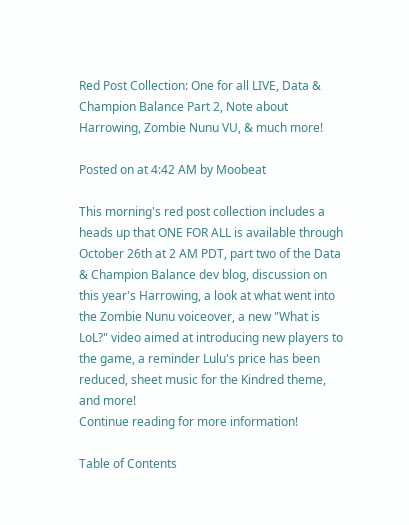Red Post Collection: One for all LIVE, Data & Champion Balance Part 2, Note about Harrowing, Zombie Nunu VU, & much more!

Posted on at 4:42 AM by Moobeat

This morning's red post collection includes a heads up that ONE FOR ALL is available through October 26th at 2 AM PDT, part two of the Data & Champion Balance dev blog, discussion on this year's Harrowing, a look at what went into the Zombie Nunu voiceover, a new "What is LoL?" video aimed at introducing new players to the game, a reminder Lulu's price has been reduced, sheet music for the Kindred theme, and more!
Continue reading for more information!

Table of Contents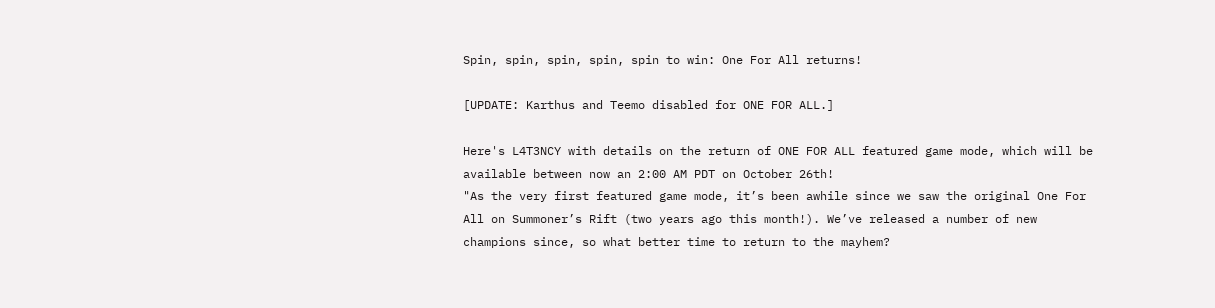Spin, spin, spin, spin, spin to win: One For All returns!

[UPDATE: Karthus and Teemo disabled for ONE FOR ALL.]

Here's L4T3NCY with details on the return of ONE FOR ALL featured game mode, which will be available between now an 2:00 AM PDT on October 26th!
"As the very first featured game mode, it’s been awhile since we saw the original One For All on Summoner’s Rift (two years ago this month!). We’ve released a number of new champions since, so what better time to return to the mayhem?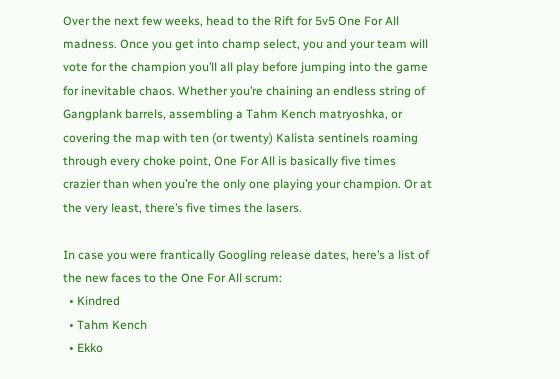Over the next few weeks, head to the Rift for 5v5 One For All madness. Once you get into champ select, you and your team will vote for the champion you’ll all play before jumping into the game for inevitable chaos. Whether you’re chaining an endless string of Gangplank barrels, assembling a Tahm Kench matryoshka, or covering the map with ten (or twenty) Kalista sentinels roaming through every choke point, One For All is basically five times crazier than when you’re the only one playing your champion. Or at the very least, there’s five times the lasers.

In case you were frantically Googling release dates, here’s a list of the new faces to the One For All scrum:
  • Kindred
  • Tahm Kench
  • Ekko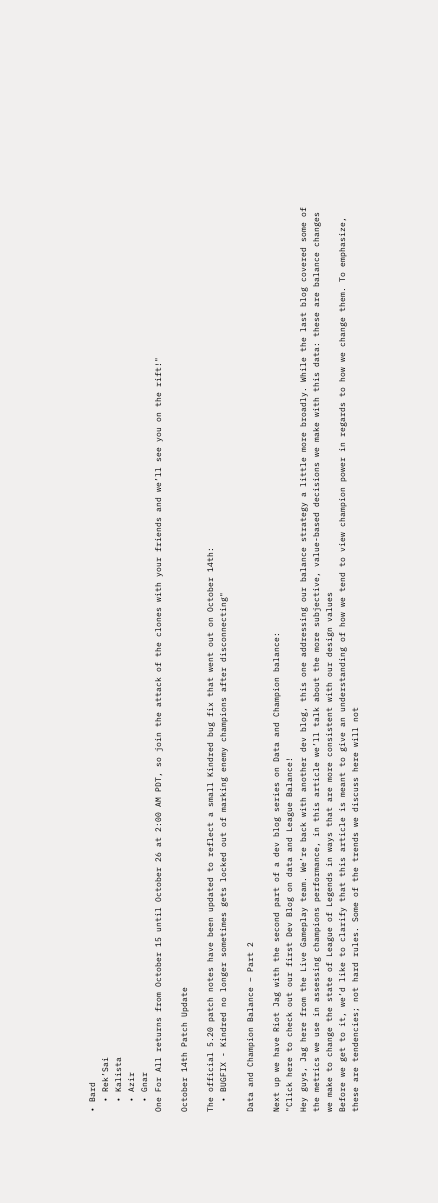• Bard
  • Rek’Sai
  • Kalista
  • Azir
  • Gnar
One For All returns from October 15 until October 26 at 2:00 AM PDT, so join the attack of the clones with your friends and we’ll see you on the rift!"

October 14th Patch Update

The official 5.20 patch notes have been updated to reflect a small Kindred bug fix that went out on October 14th:
  • BUGFIX - Kindred no longer sometimes gets locked out of marking enemy champions after disconnecting"

Data and Champion Balance – Part 2

Next up we have Riot Jag with the second part of a dev blog series on Data and Champion balance:
"Click here to check out our first Dev Blog on data and League Balance!
Hey guys, Jag here from the Live Gameplay team. We’re back with another dev blog, this one addressing our balance strategy a little more broadly. While the last blog covered some of the metrics we use in assessing champions performance, in this article we’ll talk about the more subjective, value-based decisions we make with this data: these are balance changes we make to change the state of League of Legends in ways that are more consistent with our design values
Before we get to it, we’d like to clarify that this article is meant to give an understanding of how we tend to view champion power in regards to how we change them. To emphasize, these are tendencies; not hard rules. Some of the trends we discuss here will not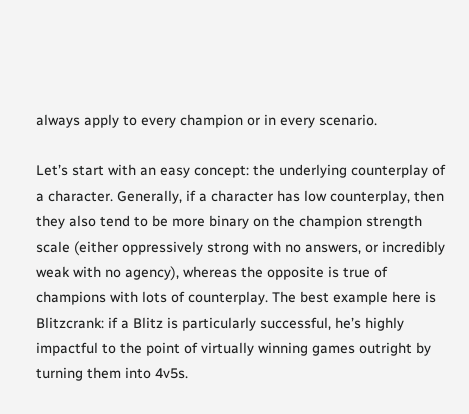always apply to every champion or in every scenario.

Let’s start with an easy concept: the underlying counterplay of a character. Generally, if a character has low counterplay, then they also tend to be more binary on the champion strength scale (either oppressively strong with no answers, or incredibly weak with no agency), whereas the opposite is true of champions with lots of counterplay. The best example here is Blitzcrank: if a Blitz is particularly successful, he’s highly impactful to the point of virtually winning games outright by turning them into 4v5s.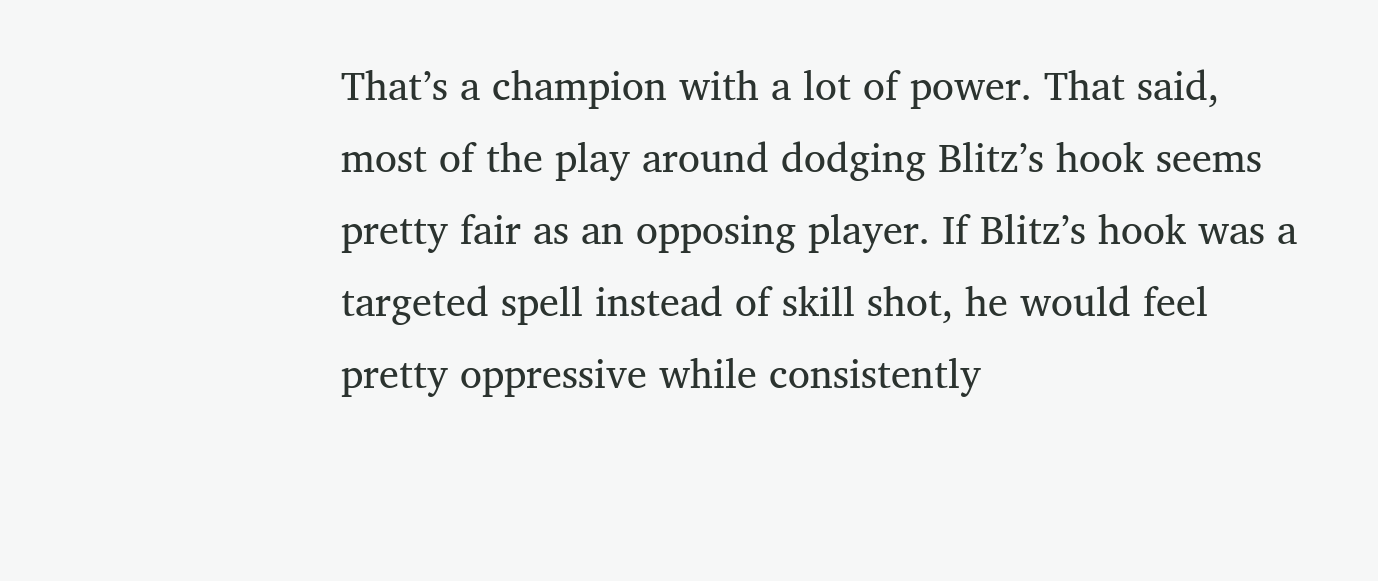That’s a champion with a lot of power. That said, most of the play around dodging Blitz’s hook seems pretty fair as an opposing player. If Blitz’s hook was a targeted spell instead of skill shot, he would feel pretty oppressive while consistently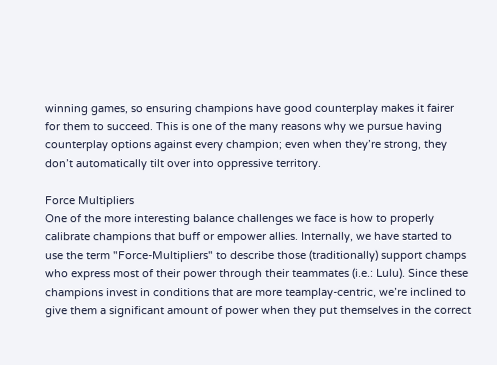winning games, so ensuring champions have good counterplay makes it fairer for them to succeed. This is one of the many reasons why we pursue having counterplay options against every champion; even when they’re strong, they don’t automatically tilt over into oppressive territory.

Force Multipliers
One of the more interesting balance challenges we face is how to properly calibrate champions that buff or empower allies. Internally, we have started to use the term "Force-Multipliers" to describe those (traditionally) support champs who express most of their power through their teammates (i.e.: Lulu). Since these champions invest in conditions that are more teamplay-centric, we’re inclined to give them a significant amount of power when they put themselves in the correct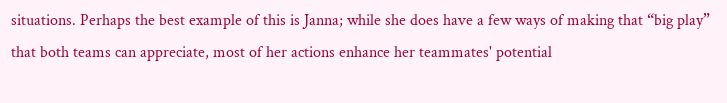situations. Perhaps the best example of this is Janna; while she does have a few ways of making that “big play” that both teams can appreciate, most of her actions enhance her teammates' potential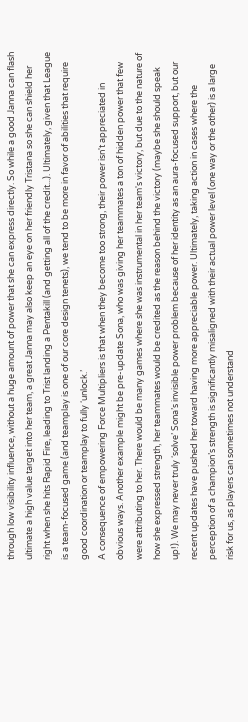through low visibility influence, without a huge amount of power that she can express directly. So while a good Janna can flash ultimate a high value target into her team, a great Janna may also keep an eye on her friendly Tristana so she can shield her right when she hits Rapid Fire, leading to Trist landing a Pentakill (and getting all of the credit...). Ultimately, given that League is a team-focused game (and teamplay is one of our core design tenets), we tend to be more in favor of abilities that require good coordination or teamplay to fully ‘unlock.’
A consequence of empowering Force Multipliers is that when they become too strong, their power isn't appreciated in obvious ways. Another example might be pre-update Sona, who was giving her teammates a ton of hidden power that few were attributing to her. There would be many games where she was instrumental in her team's victory, but due to the nature of how she expressed strength, her teammates would be credited as the reason behind the victory (maybe she should speak up!). We may never truly ‘solve’ Sona’s invisible power problem because of her identity as an aura-focused support, but our recent updates have pushed her toward having more appreciable power. Ultimately, taking action in cases where the perception of a champion’s strength is significantly misaligned with their actual power level (one way or the other) is a large risk for us, as players can sometimes not understand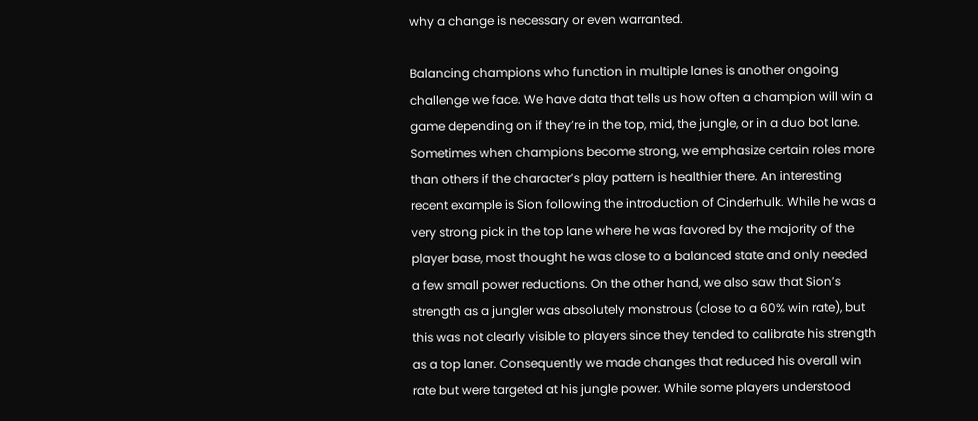why a change is necessary or even warranted.

Balancing champions who function in multiple lanes is another ongoing challenge we face. We have data that tells us how often a champion will win a game depending on if they’re in the top, mid, the jungle, or in a duo bot lane. Sometimes when champions become strong, we emphasize certain roles more than others if the character’s play pattern is healthier there. An interesting recent example is Sion following the introduction of Cinderhulk. While he was a very strong pick in the top lane where he was favored by the majority of the player base, most thought he was close to a balanced state and only needed a few small power reductions. On the other hand, we also saw that Sion’s strength as a jungler was absolutely monstrous (close to a 60% win rate), but this was not clearly visible to players since they tended to calibrate his strength as a top laner. Consequently we made changes that reduced his overall win rate but were targeted at his jungle power. While some players understood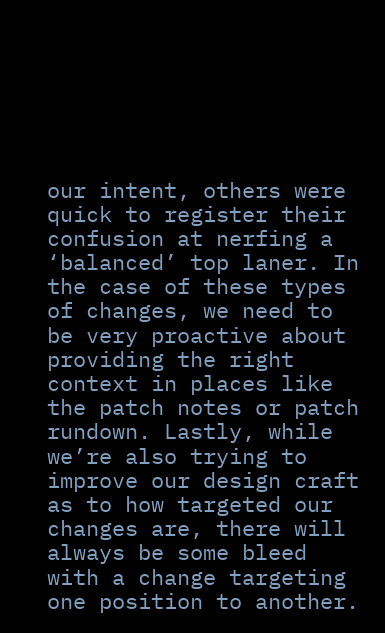our intent, others were quick to register their confusion at nerfing a ‘balanced’ top laner. In the case of these types of changes, we need to be very proactive about providing the right context in places like the patch notes or patch rundown. Lastly, while we’re also trying to improve our design craft as to how targeted our changes are, there will always be some bleed with a change targeting one position to another.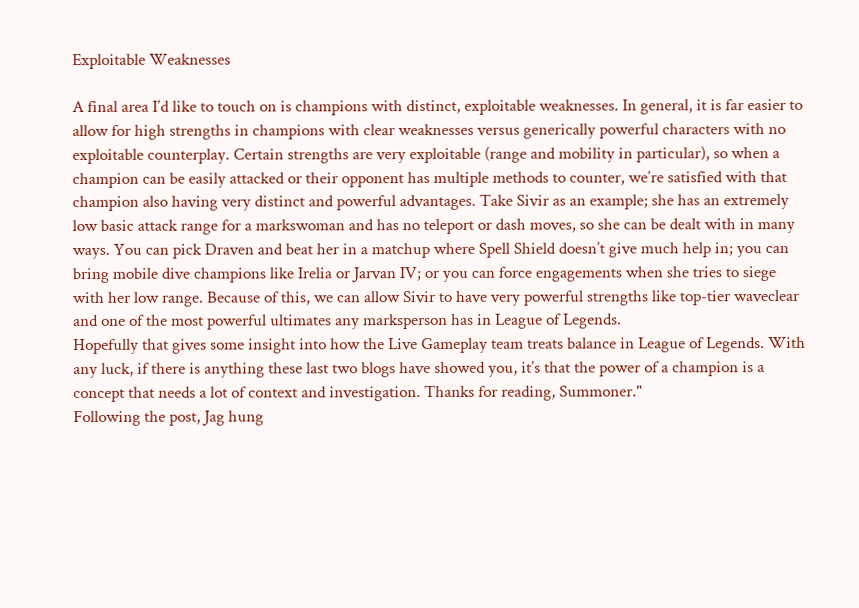Exploitable Weaknesses

A final area I’d like to touch on is champions with distinct, exploitable weaknesses. In general, it is far easier to allow for high strengths in champions with clear weaknesses versus generically powerful characters with no exploitable counterplay. Certain strengths are very exploitable (range and mobility in particular), so when a champion can be easily attacked or their opponent has multiple methods to counter, we’re satisfied with that champion also having very distinct and powerful advantages. Take Sivir as an example; she has an extremely low basic attack range for a markswoman and has no teleport or dash moves, so she can be dealt with in many ways. You can pick Draven and beat her in a matchup where Spell Shield doesn’t give much help in; you can bring mobile dive champions like Irelia or Jarvan IV; or you can force engagements when she tries to siege with her low range. Because of this, we can allow Sivir to have very powerful strengths like top-tier waveclear and one of the most powerful ultimates any marksperson has in League of Legends.
Hopefully that gives some insight into how the Live Gameplay team treats balance in League of Legends. With any luck, if there is anything these last two blogs have showed you, it’s that the power of a champion is a concept that needs a lot of context and investigation. Thanks for reading, Summoner."
Following the post, Jag hung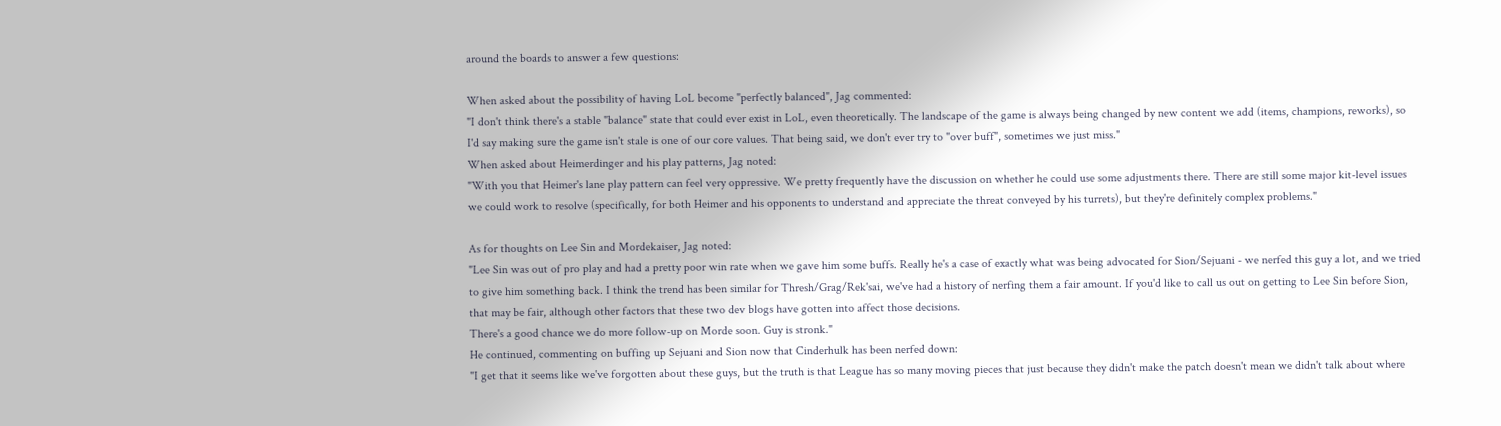around the boards to answer a few questions:

When asked about the possibility of having LoL become "perfectly balanced", Jag commented:
"I don't think there's a stable "balance" state that could ever exist in LoL, even theoretically. The landscape of the game is always being changed by new content we add (items, champions, reworks), so I'd say making sure the game isn't stale is one of our core values. That being said, we don't ever try to "over buff", sometimes we just miss."
When asked about Heimerdinger and his play patterns, Jag noted:
"With you that Heimer's lane play pattern can feel very oppressive. We pretty frequently have the discussion on whether he could use some adjustments there. There are still some major kit-level issues we could work to resolve (specifically, for both Heimer and his opponents to understand and appreciate the threat conveyed by his turrets), but they're definitely complex problems."

As for thoughts on Lee Sin and Mordekaiser, Jag noted:
"Lee Sin was out of pro play and had a pretty poor win rate when we gave him some buffs. Really he's a case of exactly what was being advocated for Sion/Sejuani - we nerfed this guy a lot, and we tried to give him something back. I think the trend has been similar for Thresh/Grag/Rek'sai, we've had a history of nerfing them a fair amount. If you'd like to call us out on getting to Lee Sin before Sion, that may be fair, although other factors that these two dev blogs have gotten into affect those decisions.
There's a good chance we do more follow-up on Morde soon. Guy is stronk."
He continued, commenting on buffing up Sejuani and Sion now that Cinderhulk has been nerfed down:
"I get that it seems like we've forgotten about these guys, but the truth is that League has so many moving pieces that just because they didn't make the patch doesn't mean we didn't talk about where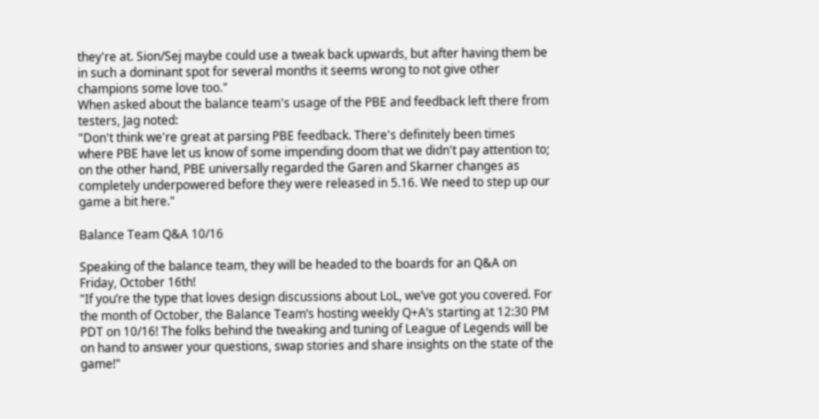they're at. Sion/Sej maybe could use a tweak back upwards, but after having them be in such a dominant spot for several months it seems wrong to not give other champions some love too."
When asked about the balance team's usage of the PBE and feedback left there from testers, Jag noted:
"Don't think we're great at parsing PBE feedback. There's definitely been times where PBE have let us know of some impending doom that we didn't pay attention to; on the other hand, PBE universally regarded the Garen and Skarner changes as completely underpowered before they were released in 5.16. We need to step up our game a bit here."

Balance Team Q&A 10/16

Speaking of the balance team, they will be headed to the boards for an Q&A on Friday, October 16th!
"If you’re the type that loves design discussions about LoL, we’ve got you covered. For the month of October, the Balance Team’s hosting weekly Q+A’s starting at 12:30 PM PDT on 10/16! The folks behind the tweaking and tuning of League of Legends will be on hand to answer your questions, swap stories and share insights on the state of the game!"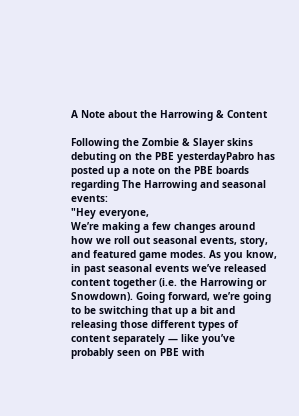A Note about the Harrowing & Content

Following the Zombie & Slayer skins debuting on the PBE yesterdayPabro has posted up a note on the PBE boards regarding The Harrowing and seasonal events:
"Hey everyone,
We’re making a few changes around how we roll out seasonal events, story, and featured game modes. As you know, in past seasonal events we’ve released content together (i.e. the Harrowing or Snowdown). Going forward, we’re going to be switching that up a bit and releasing those different types of content separately — like you’ve probably seen on PBE with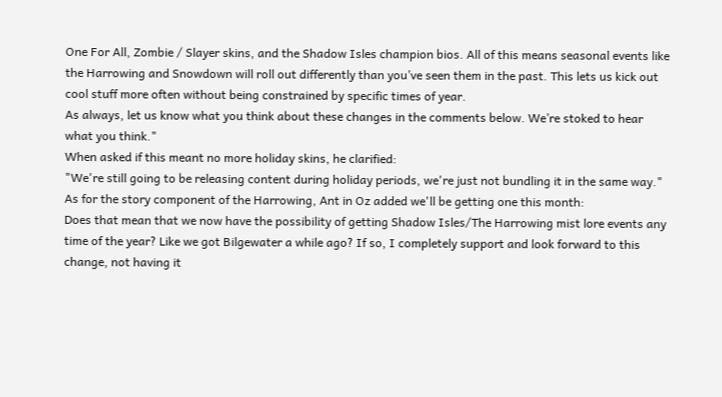One For All, Zombie / Slayer skins, and the Shadow Isles champion bios. All of this means seasonal events like the Harrowing and Snowdown will roll out differently than you’ve seen them in the past. This lets us kick out cool stuff more often without being constrained by specific times of year.
As always, let us know what you think about these changes in the comments below. We’re stoked to hear what you think."
When asked if this meant no more holiday skins, he clarified:
"We're still going to be releasing content during holiday periods, we're just not bundling it in the same way."
As for the story component of the Harrowing, Ant in Oz added we'll be getting one this month:
Does that mean that we now have the possibility of getting Shadow Isles/The Harrowing mist lore events any time of the year? Like we got Bilgewater a while ago? If so, I completely support and look forward to this change, not having it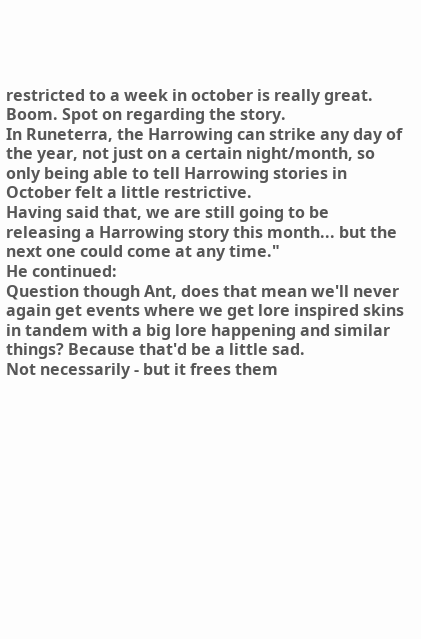restricted to a week in october is really great.
Boom. Spot on regarding the story.
In Runeterra, the Harrowing can strike any day of the year, not just on a certain night/month, so only being able to tell Harrowing stories in October felt a little restrictive.
Having said that, we are still going to be releasing a Harrowing story this month... but the next one could come at any time."
He continued:
Question though Ant, does that mean we'll never again get events where we get lore inspired skins in tandem with a big lore happening and similar things? Because that'd be a little sad.
Not necessarily - but it frees them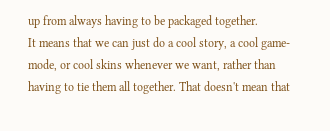up from always having to be packaged together.
It means that we can just do a cool story, a cool game-mode, or cool skins whenever we want, rather than having to tie them all together. That doesn't mean that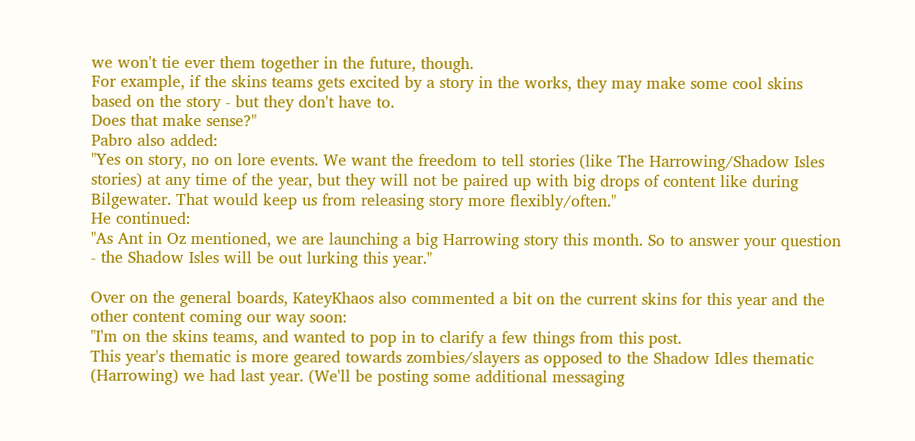we won't tie ever them together in the future, though.
For example, if the skins teams gets excited by a story in the works, they may make some cool skins based on the story - but they don't have to.
Does that make sense?"
Pabro also added:
"Yes on story, no on lore events. We want the freedom to tell stories (like The Harrowing/Shadow Isles stories) at any time of the year, but they will not be paired up with big drops of content like during Bilgewater. That would keep us from releasing story more flexibly/often."
He continued:
"As Ant in Oz mentioned, we are launching a big Harrowing story this month. So to answer your question - the Shadow Isles will be out lurking this year."

Over on the general boards, KateyKhaos also commented a bit on the current skins for this year and the other content coming our way soon:
"I'm on the skins teams, and wanted to pop in to clarify a few things from this post.
This year's thematic is more geared towards zombies/slayers as opposed to the Shadow Idles thematic (Harrowing) we had last year. (We'll be posting some additional messaging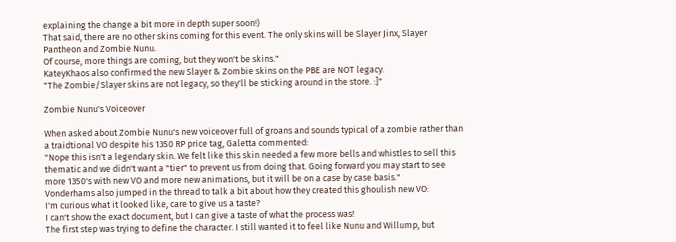explaining the change a bit more in depth super soon!)
That said, there are no other skins coming for this event. The only skins will be Slayer Jinx, Slayer Pantheon and Zombie Nunu.
Of course, more things are coming, but they won't be skins."
KateyKhaos also confirmed the new Slayer & Zombie skins on the PBE are NOT legacy.
"The Zombie/Slayer skins are not legacy, so they'll be sticking around in the store. :]"

Zombie Nunu's Voiceover

When asked about Zombie Nunu's new voiceover full of groans and sounds typical of a zombie rather than a traidtional VO despite his 1350 RP price tag, Galetta commented:
"Nope this isn't a legendary skin. We felt like this skin needed a few more bells and whistles to sell this thematic and we didn't want a "tier" to prevent us from doing that. Going forward you may start to see more 1350's with new VO and more new animations, but it will be on a case by case basis."
Vonderhams also jumped in the thread to talk a bit about how they created this ghoulish new VO:
I'm curious what it looked like, care to give us a taste?
I can't show the exact document, but I can give a taste of what the process was!
The first step was trying to define the character. I still wanted it to feel like Nunu and Willump, but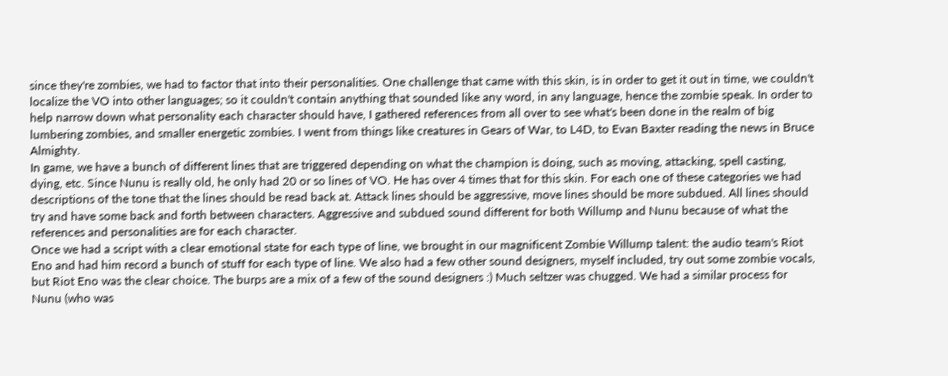since they're zombies, we had to factor that into their personalities. One challenge that came with this skin, is in order to get it out in time, we couldn't localize the VO into other languages; so it couldn't contain anything that sounded like any word, in any language, hence the zombie speak. In order to help narrow down what personality each character should have, I gathered references from all over to see what's been done in the realm of big lumbering zombies, and smaller energetic zombies. I went from things like creatures in Gears of War, to L4D, to Evan Baxter reading the news in Bruce Almighty.
In game, we have a bunch of different lines that are triggered depending on what the champion is doing, such as moving, attacking, spell casting, dying, etc. Since Nunu is really old, he only had 20 or so lines of VO. He has over 4 times that for this skin. For each one of these categories we had descriptions of the tone that the lines should be read back at. Attack lines should be aggressive, move lines should be more subdued. All lines should try and have some back and forth between characters. Aggressive and subdued sound different for both Willump and Nunu because of what the references and personalities are for each character.
Once we had a script with a clear emotional state for each type of line, we brought in our magnificent Zombie Willump talent: the audio team's Riot Eno and had him record a bunch of stuff for each type of line. We also had a few other sound designers, myself included, try out some zombie vocals, but Riot Eno was the clear choice. The burps are a mix of a few of the sound designers :) Much seltzer was chugged. We had a similar process for Nunu (who was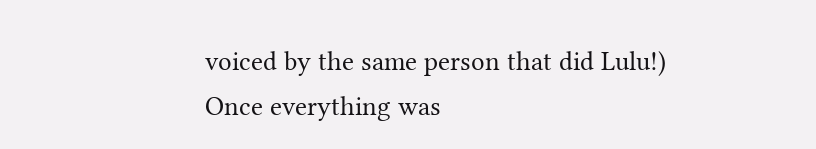voiced by the same person that did Lulu!)
Once everything was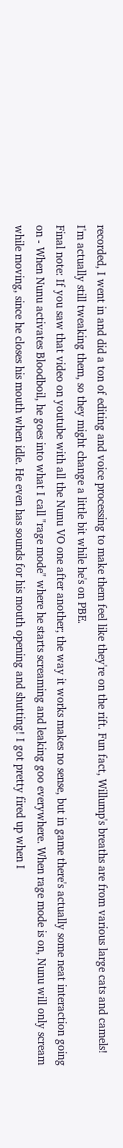recorded, I went in and did a ton of editing and voice processing to make them feel like they're on the rift. Fun fact, Willump's breaths are from various large cats and camels! I'm actually still tweaking them, so they might change a little bit while he's on PBE.
Final note: If you saw that video on youtube with all the Nunu VO one after another; the way it works makes no sense, but in game there's actually some neat interaction going on - When Nunu activates Bloodboil, he goes into what I call "rage mode" where he starts screaming and leaking goo everywhere. When rage mode is on, Nunu will only scream while moving, since he closes his mouth when idle. He even has sounds for his mouth opening and shutting! I got pretty fired up when I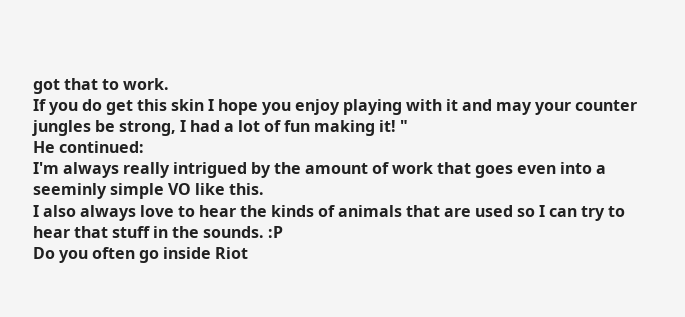got that to work.
If you do get this skin I hope you enjoy playing with it and may your counter jungles be strong, I had a lot of fun making it! "
He continued:
I'm always really intrigued by the amount of work that goes even into a seeminly simple VO like this.
I also always love to hear the kinds of animals that are used so I can try to hear that stuff in the sounds. :P
Do you often go inside Riot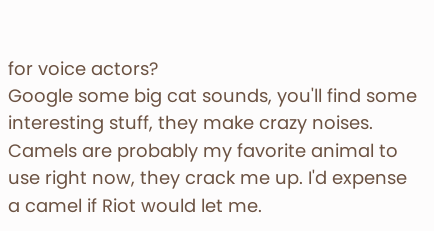for voice actors?
Google some big cat sounds, you'll find some interesting stuff, they make crazy noises. Camels are probably my favorite animal to use right now, they crack me up. I'd expense a camel if Riot would let me.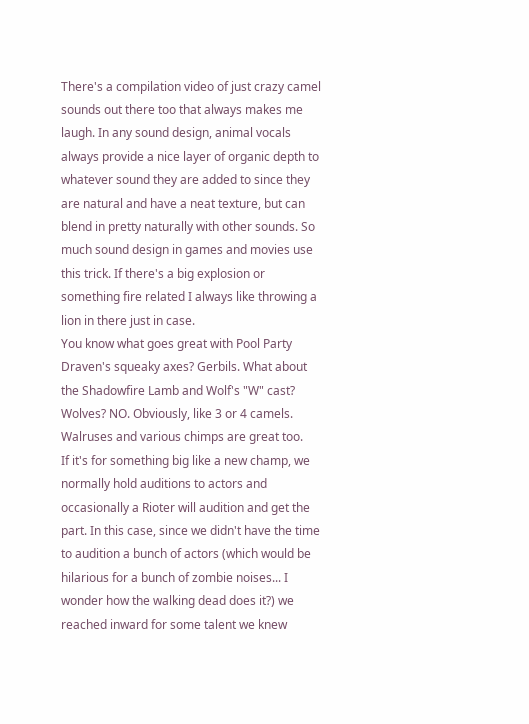There's a compilation video of just crazy camel sounds out there too that always makes me laugh. In any sound design, animal vocals always provide a nice layer of organic depth to whatever sound they are added to since they are natural and have a neat texture, but can blend in pretty naturally with other sounds. So much sound design in games and movies use this trick. If there's a big explosion or something fire related I always like throwing a lion in there just in case.
You know what goes great with Pool Party Draven's squeaky axes? Gerbils. What about the Shadowfire Lamb and Wolf's "W" cast? Wolves? NO. Obviously, like 3 or 4 camels. Walruses and various chimps are great too.
If it's for something big like a new champ, we normally hold auditions to actors and occasionally a Rioter will audition and get the part. In this case, since we didn't have the time to audition a bunch of actors (which would be hilarious for a bunch of zombie noises... I wonder how the walking dead does it?) we reached inward for some talent we knew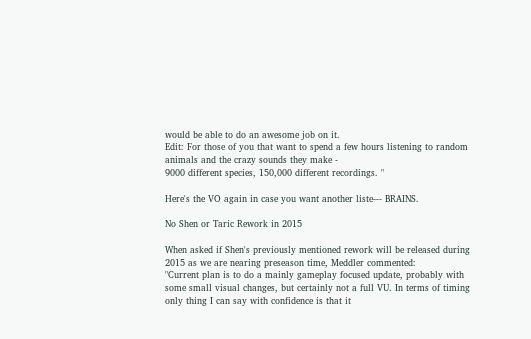would be able to do an awesome job on it.
Edit: For those of you that want to spend a few hours listening to random animals and the crazy sounds they make -
9000 different species, 150,000 different recordings. "

Here's the VO again in case you want another liste--- BRAINS.

No Shen or Taric Rework in 2015

When asked if Shen's previously mentioned rework will be released during 2015 as we are nearing preseason time, Meddler commented:
"Current plan is to do a mainly gameplay focused update, probably with some small visual changes, but certainly not a full VU. In terms of timing only thing I can say with confidence is that it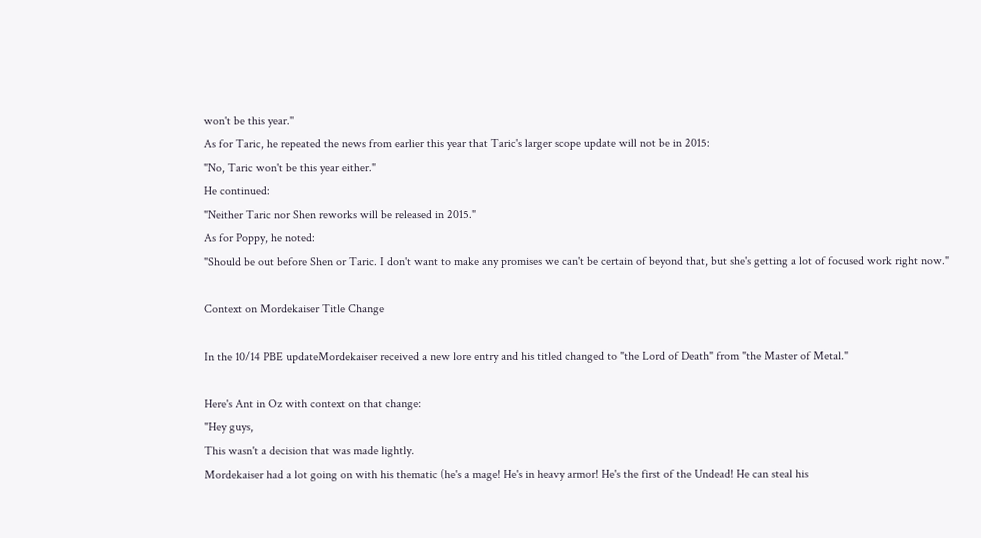won't be this year.''
As for Taric, he repeated the news from earlier this year that Taric's larger scope update will not be in 2015:
"No, Taric won't be this year either."
He continued:
"Neither Taric nor Shen reworks will be released in 2015."
As for Poppy, he noted:
"Should be out before Shen or Taric. I don't want to make any promises we can't be certain of beyond that, but she's getting a lot of focused work right now."

Context on Mordekaiser Title Change

In the 10/14 PBE updateMordekaiser received a new lore entry and his titled changed to "the Lord of Death" from "the Master of Metal."

Here's Ant in Oz with context on that change:
"Hey guys,
This wasn't a decision that was made lightly.
Mordekaiser had a lot going on with his thematic (he's a mage! He's in heavy armor! He's the first of the Undead! He can steal his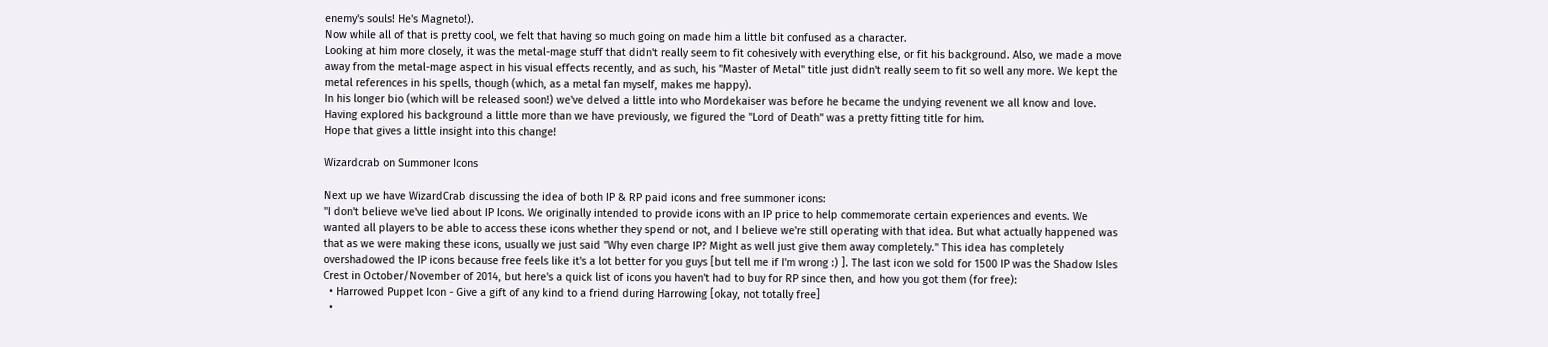enemy's souls! He's Magneto!).
Now while all of that is pretty cool, we felt that having so much going on made him a little bit confused as a character.
Looking at him more closely, it was the metal-mage stuff that didn't really seem to fit cohesively with everything else, or fit his background. Also, we made a move away from the metal-mage aspect in his visual effects recently, and as such, his "Master of Metal" title just didn't really seem to fit so well any more. We kept the metal references in his spells, though (which, as a metal fan myself, makes me happy).
In his longer bio (which will be released soon!) we've delved a little into who Mordekaiser was before he became the undying revenent we all know and love. Having explored his background a little more than we have previously, we figured the "Lord of Death" was a pretty fitting title for him.
Hope that gives a little insight into this change!

Wizardcrab on Summoner Icons

Next up we have WizardCrab discussing the idea of both IP & RP paid icons and free summoner icons:
"I don't believe we've lied about IP Icons. We originally intended to provide icons with an IP price to help commemorate certain experiences and events. We wanted all players to be able to access these icons whether they spend or not, and I believe we're still operating with that idea. But what actually happened was that as we were making these icons, usually we just said "Why even charge IP? Might as well just give them away completely." This idea has completely overshadowed the IP icons because free feels like it's a lot better for you guys [but tell me if I'm wrong :) ]. The last icon we sold for 1500 IP was the Shadow Isles Crest in October/November of 2014, but here's a quick list of icons you haven't had to buy for RP since then, and how you got them (for free):
  • Harrowed Puppet Icon - Give a gift of any kind to a friend during Harrowing [okay, not totally free]
  •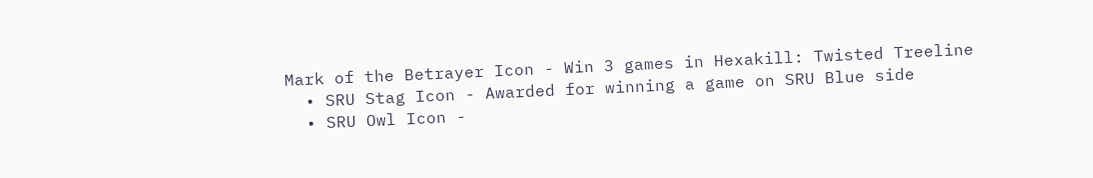Mark of the Betrayer Icon - Win 3 games in Hexakill: Twisted Treeline
  • SRU Stag Icon - Awarded for winning a game on SRU Blue side
  • SRU Owl Icon -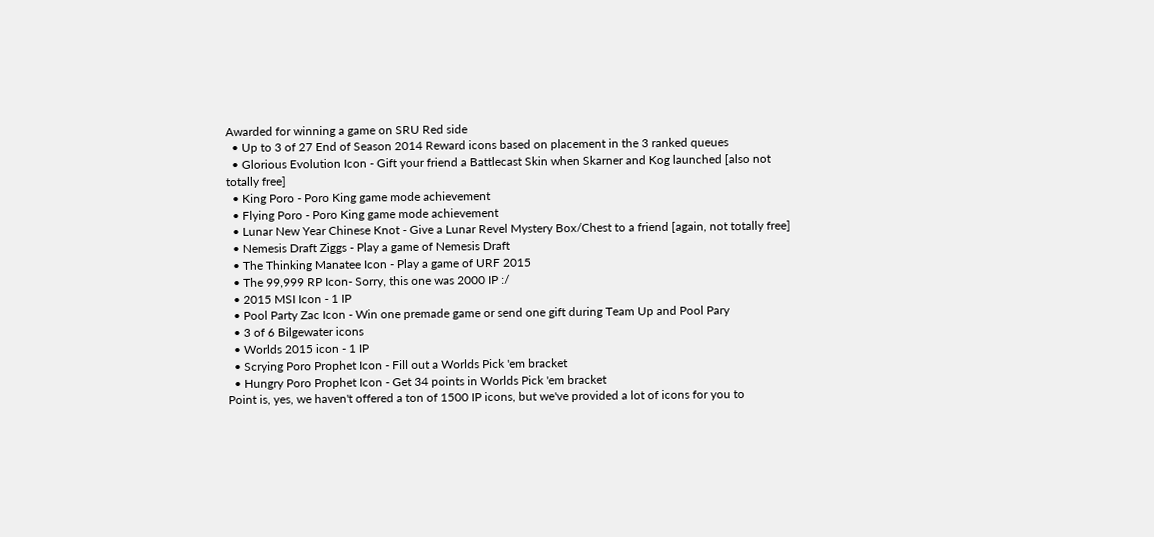Awarded for winning a game on SRU Red side
  • Up to 3 of 27 End of Season 2014 Reward icons based on placement in the 3 ranked queues
  • Glorious Evolution Icon - Gift your friend a Battlecast Skin when Skarner and Kog launched [also not totally free]
  • King Poro - Poro King game mode achievement
  • Flying Poro - Poro King game mode achievement
  • Lunar New Year Chinese Knot - Give a Lunar Revel Mystery Box/Chest to a friend [again, not totally free]
  • Nemesis Draft Ziggs - Play a game of Nemesis Draft
  • The Thinking Manatee Icon - Play a game of URF 2015
  • The 99,999 RP Icon- Sorry, this one was 2000 IP :/
  • 2015 MSI Icon - 1 IP
  • Pool Party Zac Icon - Win one premade game or send one gift during Team Up and Pool Pary
  • 3 of 6 Bilgewater icons
  • Worlds 2015 icon - 1 IP
  • Scrying Poro Prophet Icon - Fill out a Worlds Pick 'em bracket
  • Hungry Poro Prophet Icon - Get 34 points in Worlds Pick 'em bracket
Point is, yes, we haven't offered a ton of 1500 IP icons, but we've provided a lot of icons for you to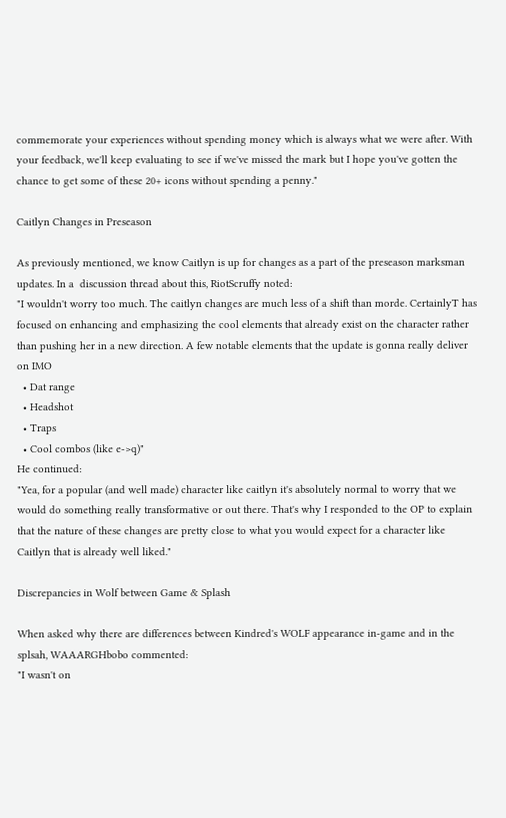commemorate your experiences without spending money which is always what we were after. With your feedback, we'll keep evaluating to see if we've missed the mark but I hope you've gotten the chance to get some of these 20+ icons without spending a penny."

Caitlyn Changes in Preseason

As previously mentioned, we know Caitlyn is up for changes as a part of the preseason marksman updates. In a  discussion thread about this, RiotScruffy noted:
"I wouldn't worry too much. The caitlyn changes are much less of a shift than morde. CertainlyT has focused on enhancing and emphasizing the cool elements that already exist on the character rather than pushing her in a new direction. A few notable elements that the update is gonna really deliver on IMO
  • Dat range
  • Headshot
  • Traps
  • Cool combos (like e->q)"
He continued:
"Yea, for a popular (and well made) character like caitlyn it's absolutely normal to worry that we would do something really transformative or out there. That's why I responded to the OP to explain that the nature of these changes are pretty close to what you would expect for a character like Caitlyn that is already well liked."

Discrepancies in Wolf between Game & Splash

When asked why there are differences between Kindred's WOLF appearance in-game and in the splsah, WAAARGHbobo commented:
"I wasn't on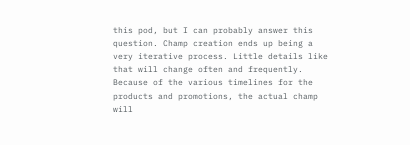this pod, but I can probably answer this question. Champ creation ends up being a very iterative process. Little details like that will change often and frequently. Because of the various timelines for the products and promotions, the actual champ will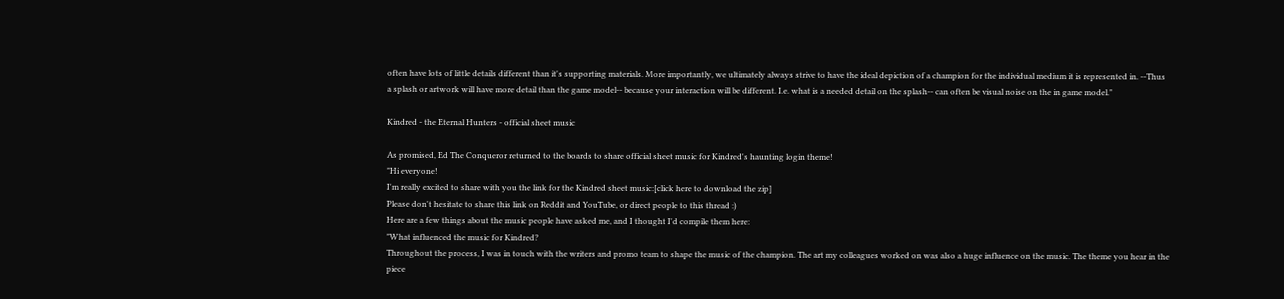often have lots of little details different than it's supporting materials. More importantly, we ultimately always strive to have the ideal depiction of a champion for the individual medium it is represented in. --Thus a splash or artwork will have more detail than the game model-- because your interaction will be different. I.e. what is a needed detail on the splash-- can often be visual noise on the in game model."

Kindred - the Eternal Hunters - official sheet music

As promised, Ed The Conqueror returned to the boards to share official sheet music for Kindred's haunting login theme!
"Hi everyone!
I'm really excited to share with you the link for the Kindred sheet music:[click here to download the zip]
Please don't hesitate to share this link on Reddit and YouTube, or direct people to this thread :)
Here are a few things about the music people have asked me, and I thought I'd compile them here:
"What influenced the music for Kindred?
Throughout the process, I was in touch with the writers and promo team to shape the music of the champion. The art my colleagues worked on was also a huge influence on the music. The theme you hear in the piece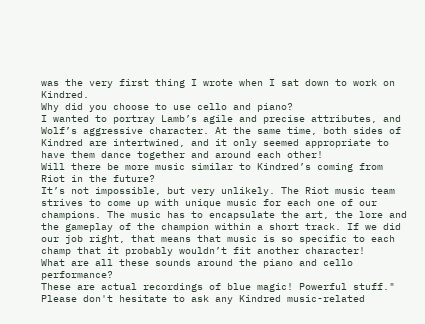was the very first thing I wrote when I sat down to work on Kindred.
Why did you choose to use cello and piano?
I wanted to portray Lamb’s agile and precise attributes, and Wolf’s aggressive character. At the same time, both sides of Kindred are intertwined, and it only seemed appropriate to have them dance together and around each other!
Will there be more music similar to Kindred’s coming from Riot in the future?
It’s not impossible, but very unlikely. The Riot music team strives to come up with unique music for each one of our champions. The music has to encapsulate the art, the lore and the gameplay of the champion within a short track. If we did our job right, that means that music is so specific to each champ that it probably wouldn’t fit another character!
What are all these sounds around the piano and cello performance?
These are actual recordings of blue magic! Powerful stuff."
Please don't hesitate to ask any Kindred music-related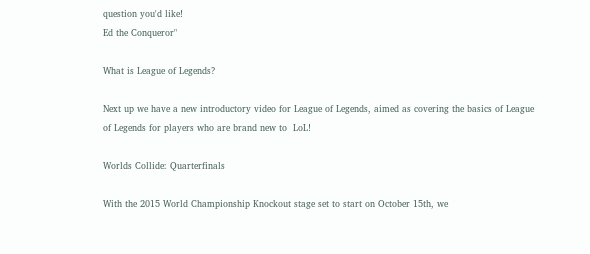question you'd like!
Ed the Conqueror"

What is League of Legends?

Next up we have a new introductory video for League of Legends, aimed as covering the basics of League of Legends for players who are brand new to  LoL!

Worlds Collide: Quarterfinals

With the 2015 World Championship Knockout stage set to start on October 15th, we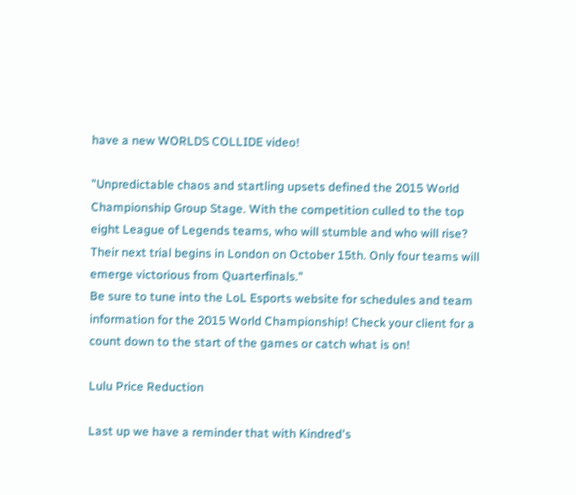have a new WORLDS COLLIDE video!

"Unpredictable chaos and startling upsets defined the 2015 World Championship Group Stage. With the competition culled to the top eight League of Legends teams, who will stumble and who will rise? Their next trial begins in London on October 15th. Only four teams will emerge victorious from Quarterfinals."
Be sure to tune into the LoL Esports website for schedules and team information for the 2015 World Championship! Check your client for a count down to the start of the games or catch what is on!

Lulu Price Reduction

Last up we have a reminder that with Kindred's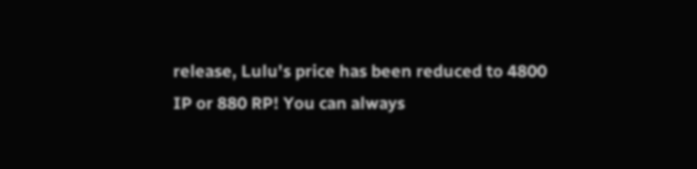release, Lulu's price has been reduced to 4800 IP or 880 RP! You can always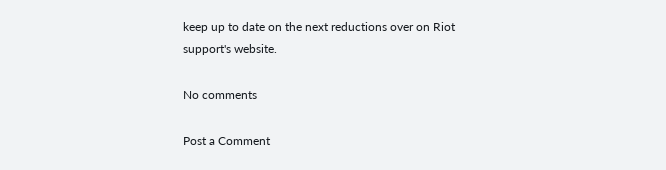keep up to date on the next reductions over on Riot support's website.

No comments

Post a Comment